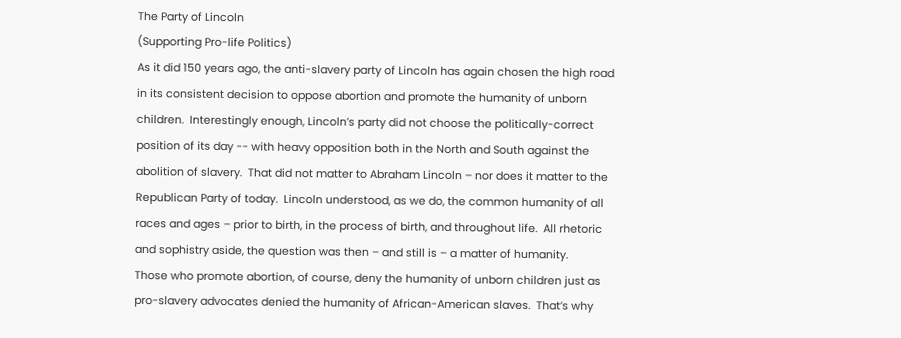The Party of Lincoln
(Supporting Pro-life Politics)
As it did 150 years ago, the anti-slavery party of Lincoln has again chosen the high road
in its consistent decision to oppose abortion and promote the humanity of unborn
children.  Interestingly enough, Lincoln’s party did not choose the politically-correct
position of its day -- with heavy opposition both in the North and South against the
abolition of slavery.  That did not matter to Abraham Lincoln – nor does it matter to the
Republican Party of today.  Lincoln understood, as we do, the common humanity of all
races and ages – prior to birth, in the process of birth, and throughout life.  All rhetoric
and sophistry aside, the question was then – and still is – a matter of humanity.
Those who promote abortion, of course, deny the humanity of unborn children just as
pro-slavery advocates denied the humanity of African-American slaves.  That’s why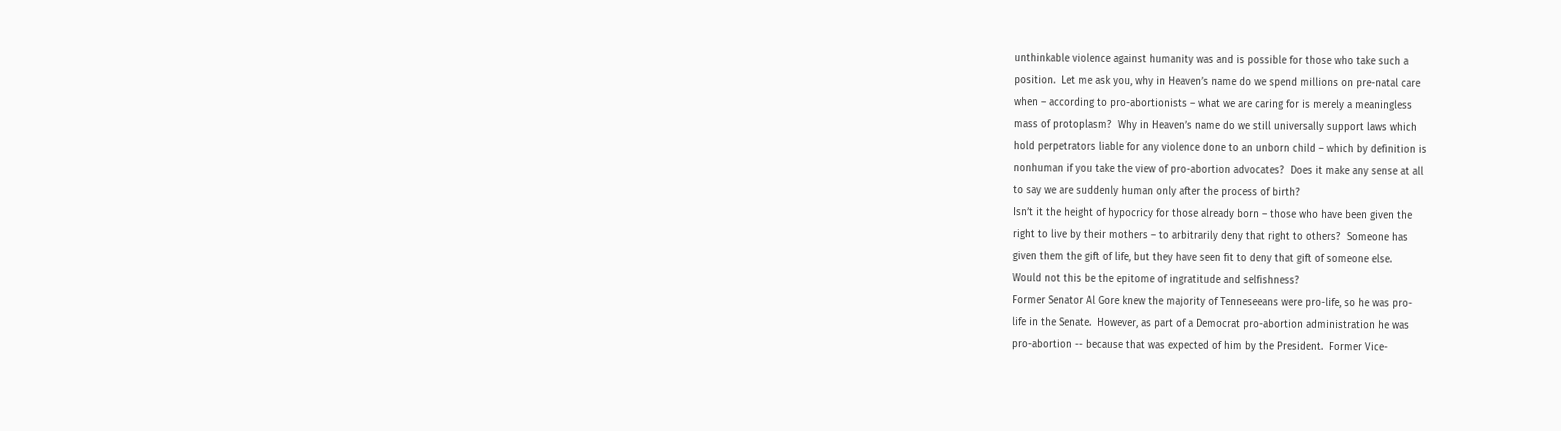unthinkable violence against humanity was and is possible for those who take such a
position.  Let me ask you, why in Heaven’s name do we spend millions on pre-natal care
when – according to pro-abortionists – what we are caring for is merely a meaningless
mass of protoplasm?  Why in Heaven’s name do we still universally support laws which
hold perpetrators liable for any violence done to an unborn child – which by definition is
nonhuman if you take the view of pro-abortion advocates?  Does it make any sense at all
to say we are suddenly human only after the process of birth?
Isn’t it the height of hypocricy for those already born – those who have been given the
right to live by their mothers – to arbitrarily deny that right to others?  Someone has
given them the gift of life, but they have seen fit to deny that gift of someone else.
Would not this be the epitome of ingratitude and selfishness?
Former Senator Al Gore knew the majority of Tenneseeans were pro-life, so he was pro-
life in the Senate.  However, as part of a Democrat pro-abortion administration he was
pro-abortion -- because that was expected of him by the President.  Former Vice-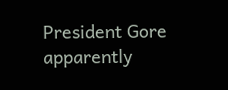President Gore apparently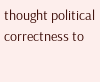thought political correctness to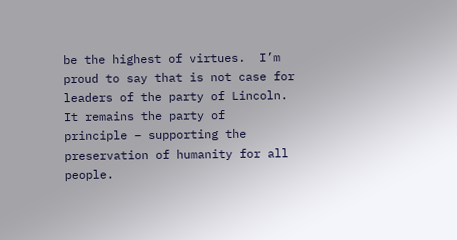be the highest of virtues.  I’m
proud to say that is not case for leaders of the party of Lincoln.  It remains the party of
principle – supporting the preservation of humanity for all people.